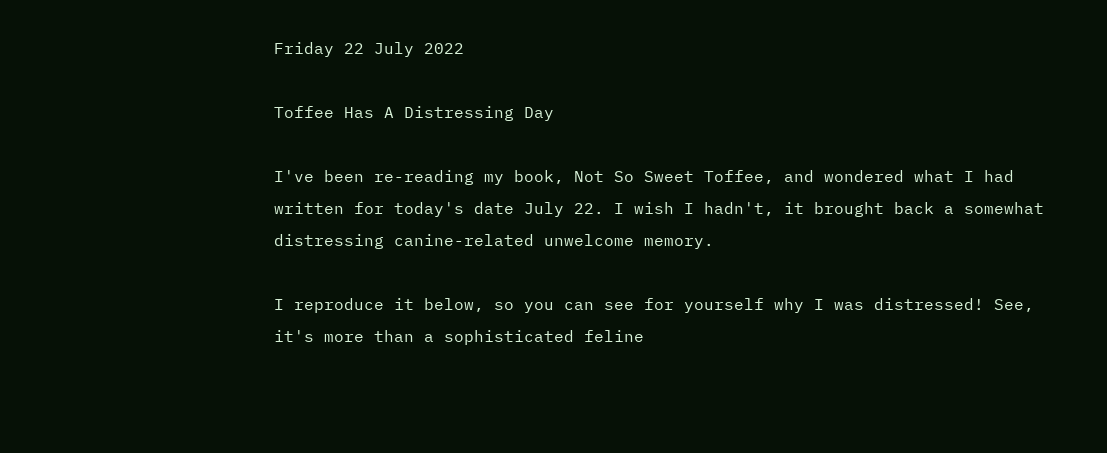Friday 22 July 2022

Toffee Has A Distressing Day

I've been re-reading my book, Not So Sweet Toffee, and wondered what I had written for today's date July 22. I wish I hadn't, it brought back a somewhat distressing canine-related unwelcome memory.

I reproduce it below, so you can see for yourself why I was distressed! See, it's more than a sophisticated feline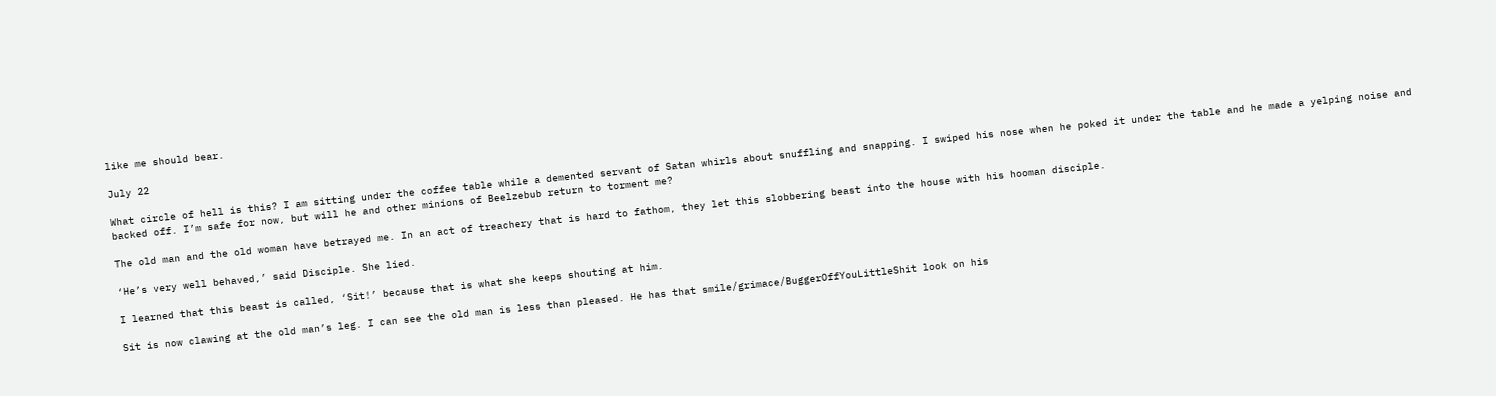like me should bear.

July 22

What circle of hell is this? I am sitting under the coffee table while a demented servant of Satan whirls about snuffling and snapping. I swiped his nose when he poked it under the table and he made a yelping noise and backed off. I’m safe for now, but will he and other minions of Beelzebub return to torment me?

The old man and the old woman have betrayed me. In an act of treachery that is hard to fathom, they let this slobbering beast into the house with his hooman disciple.

‘He’s very well behaved,’ said Disciple. She lied.

I learned that this beast is called, ‘Sit!’ because that is what she keeps shouting at him.

Sit is now clawing at the old man’s leg. I can see the old man is less than pleased. He has that smile/grimace/BuggerOffYouLittleShit look on his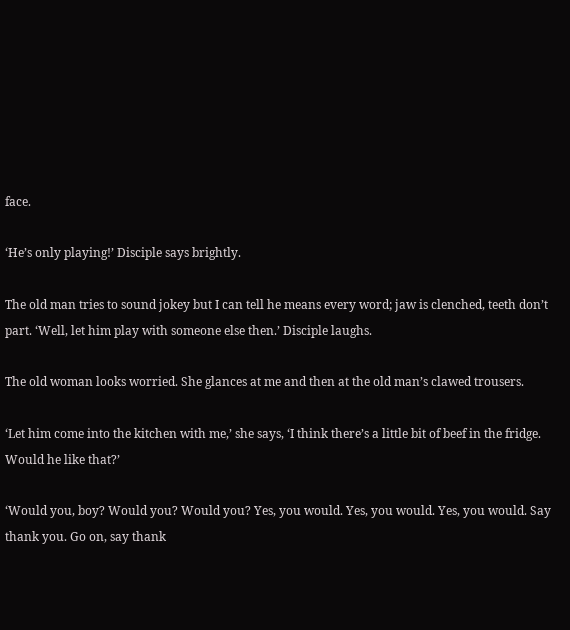face.

‘He’s only playing!’ Disciple says brightly.

The old man tries to sound jokey but I can tell he means every word; jaw is clenched, teeth don’t part. ‘Well, let him play with someone else then.’ Disciple laughs.

The old woman looks worried. She glances at me and then at the old man’s clawed trousers.

‘Let him come into the kitchen with me,’ she says, ‘I think there’s a little bit of beef in the fridge. Would he like that?’

‘Would you, boy? Would you? Would you? Yes, you would. Yes, you would. Yes, you would. Say thank you. Go on, say thank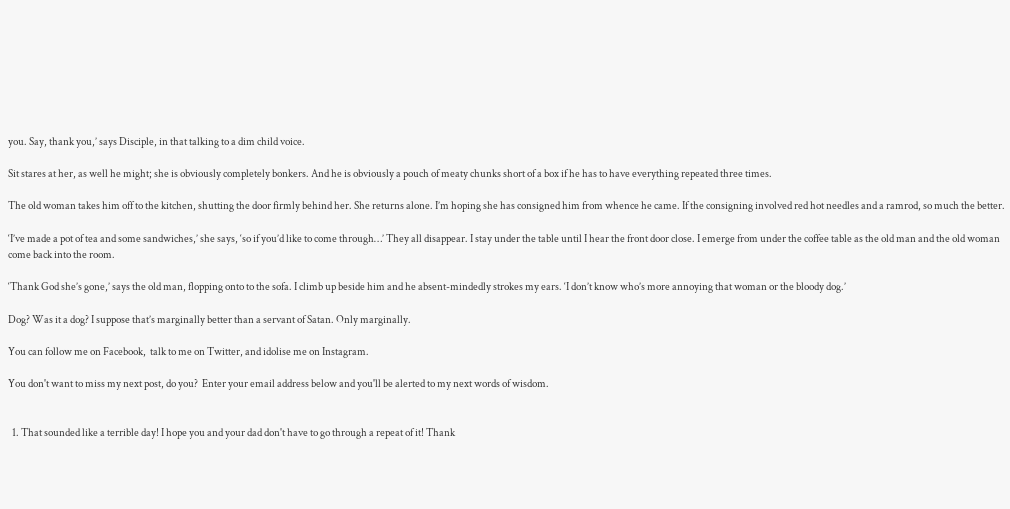you. Say, thank you,’ says Disciple, in that talking to a dim child voice.

Sit stares at her, as well he might; she is obviously completely bonkers. And he is obviously a pouch of meaty chunks short of a box if he has to have everything repeated three times.

The old woman takes him off to the kitchen, shutting the door firmly behind her. She returns alone. I’m hoping she has consigned him from whence he came. If the consigning involved red hot needles and a ramrod, so much the better.

‘I’ve made a pot of tea and some sandwiches,’ she says, ‘so if you’d like to come through…’ They all disappear. I stay under the table until I hear the front door close. I emerge from under the coffee table as the old man and the old woman come back into the room.

‘Thank God she’s gone,’ says the old man, flopping onto to the sofa. I climb up beside him and he absent-mindedly strokes my ears. ‘I don’t know who’s more annoying that woman or the bloody dog.’

Dog? Was it a dog? I suppose that’s marginally better than a servant of Satan. Only marginally.

You can follow me on Facebook,  talk to me on Twitter, and idolise me on Instagram.

You don't want to miss my next post, do you?  Enter your email address below and you'll be alerted to my next words of wisdom.


  1. That sounded like a terrible day! I hope you and your dad don't have to go through a repeat of it! Thank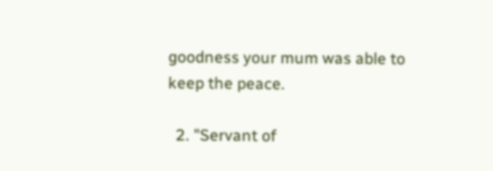goodness your mum was able to keep the peace.

  2. "Servant of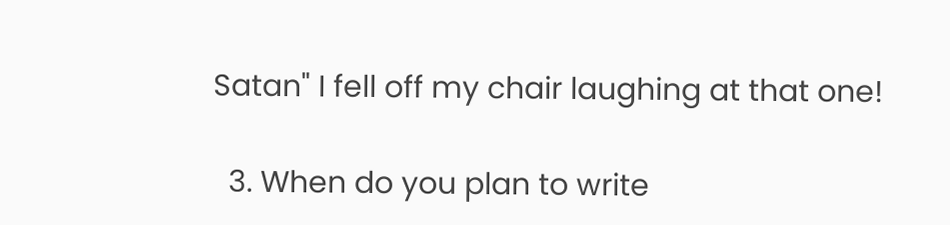Satan" I fell off my chair laughing at that one!

  3. When do you plan to write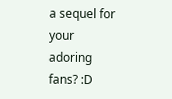a sequel for your adoring fans? :D